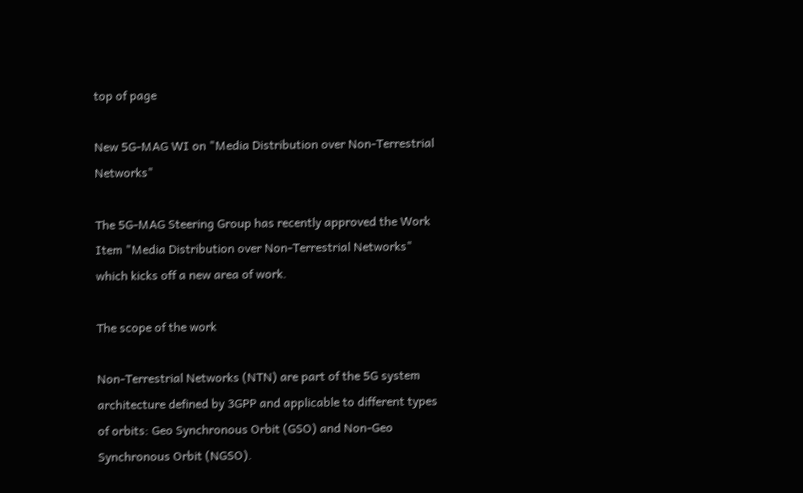top of page

New 5G-MAG WI on "Media Distribution over Non-Terrestrial Networks"

The 5G-MAG Steering Group has recently approved the Work Item "Media Distribution over Non-Terrestrial Networks" which kicks off a new area of work.

The scope of the work

Non-Terrestrial Networks (NTN) are part of the 5G system architecture defined by 3GPP and applicable to different types of orbits: Geo Synchronous Orbit (GSO) and Non-Geo Synchronous Orbit (NGSO).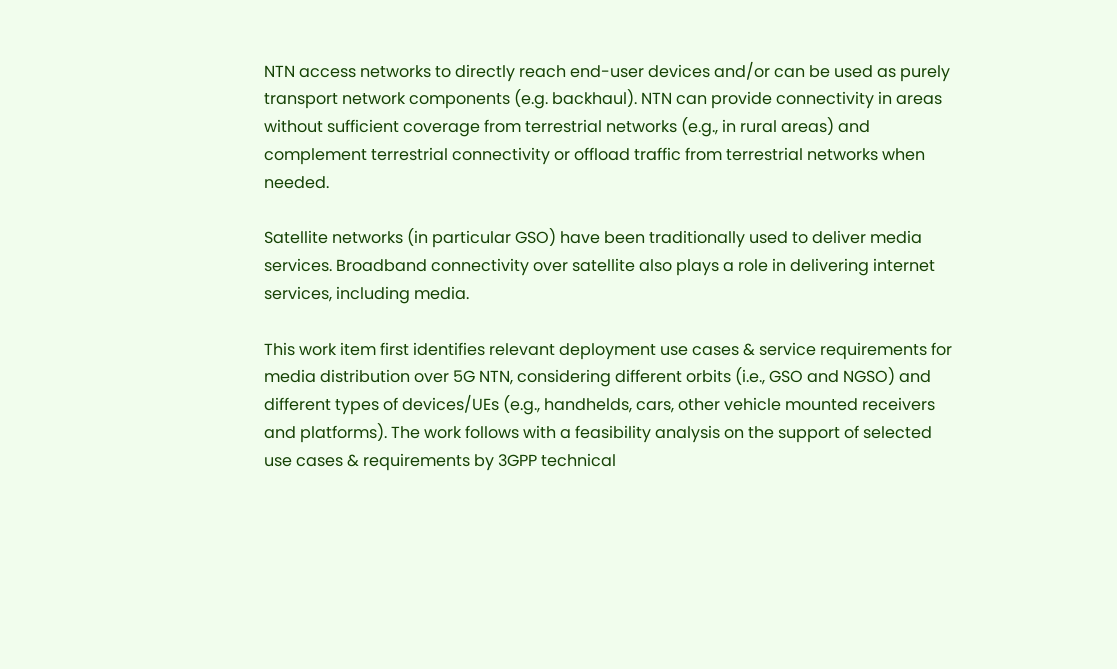NTN access networks to directly reach end-user devices and/or can be used as purely transport network components (e.g. backhaul). NTN can provide connectivity in areas without sufficient coverage from terrestrial networks (e.g., in rural areas) and complement terrestrial connectivity or offload traffic from terrestrial networks when needed.

Satellite networks (in particular GSO) have been traditionally used to deliver media services. Broadband connectivity over satellite also plays a role in delivering internet services, including media.

This work item first identifies relevant deployment use cases & service requirements for media distribution over 5G NTN, considering different orbits (i.e., GSO and NGSO) and different types of devices/UEs (e.g., handhelds, cars, other vehicle mounted receivers and platforms). The work follows with a feasibility analysis on the support of selected use cases & requirements by 3GPP technical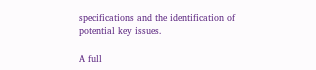specifications and the identification of potential key issues.

A full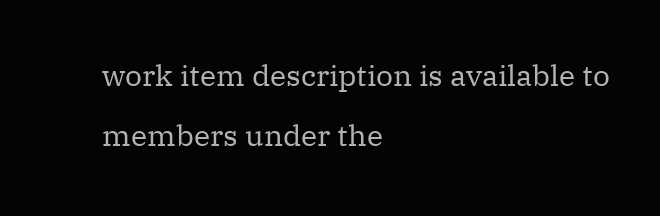work item description is available to members under the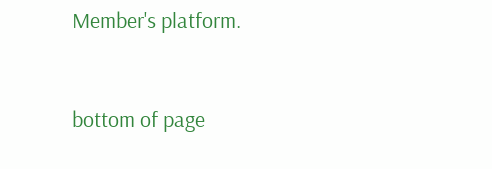Member's platform.


bottom of page